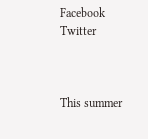Facebook Twitter



This summer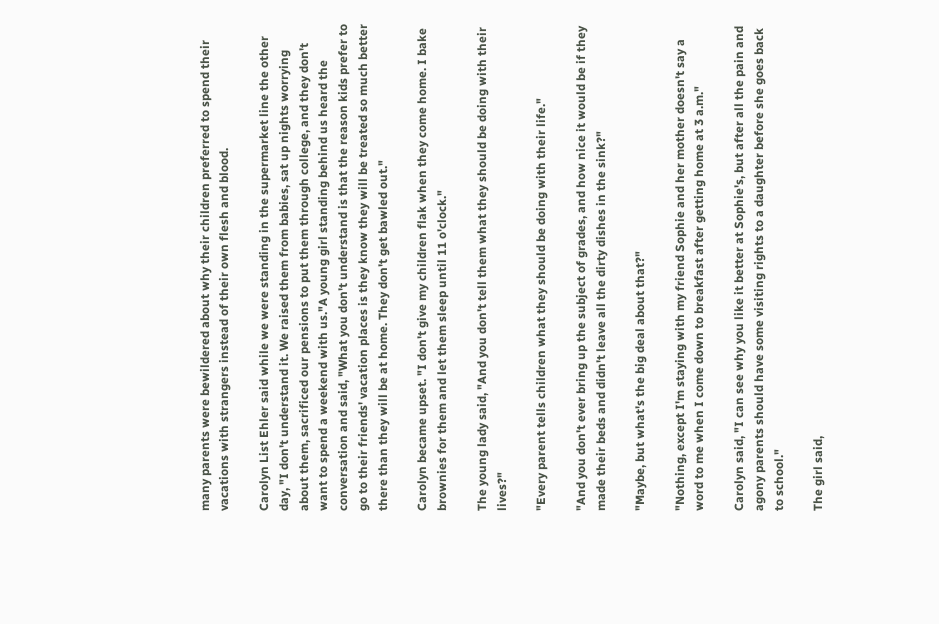many parents were bewildered about why their children preferred to spend their vacations with strangers instead of their own flesh and blood.

Carolyn List Ehler said while we were standing in the supermarket line the other day, "I don't understand it. We raised them from babies, sat up nights worrying about them, sacrificed our pensions to put them through college, and they don't want to spend a weekend with us."A young girl standing behind us heard the conversation and said, "What you don't understand is that the reason kids prefer to go to their friends' vacation places is they know they will be treated so much better there than they will be at home. They don't get bawled out."

Carolyn became upset. "I don't give my children flak when they come home. I bake brownies for them and let them sleep until 11 o'clock."

The young lady said, "And you don't tell them what they should be doing with their lives?"

"Every parent tells children what they should be doing with their life."

"And you don't ever bring up the subject of grades, and how nice it would be if they made their beds and didn't leave all the dirty dishes in the sink?"

"Maybe, but what's the big deal about that?"

"Nothing, except I'm staying with my friend Sophie and her mother doesn't say a word to me when I come down to breakfast after getting home at 3 a.m."

Carolyn said, "I can see why you like it better at Sophie's, but after all the pain and agony parents should have some visiting rights to a daughter before she goes back to school."

The girl said,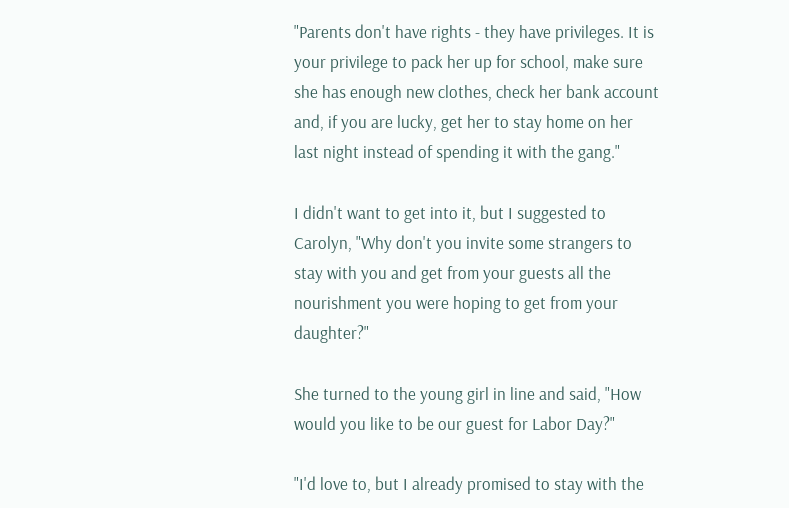"Parents don't have rights - they have privileges. It is your privilege to pack her up for school, make sure she has enough new clothes, check her bank account and, if you are lucky, get her to stay home on her last night instead of spending it with the gang."

I didn't want to get into it, but I suggested to Carolyn, "Why don't you invite some strangers to stay with you and get from your guests all the nourishment you were hoping to get from your daughter?"

She turned to the young girl in line and said, "How would you like to be our guest for Labor Day?"

"I'd love to, but I already promised to stay with the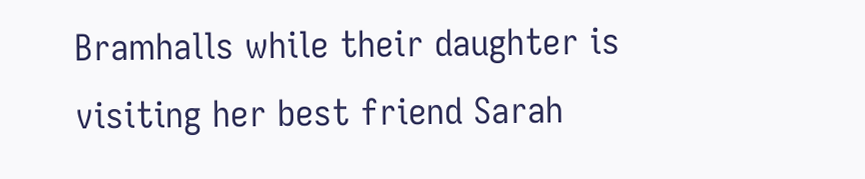Bramhalls while their daughter is visiting her best friend Sarah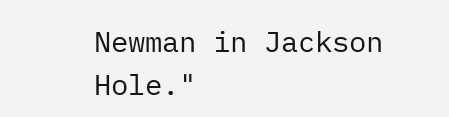Newman in Jackson Hole."